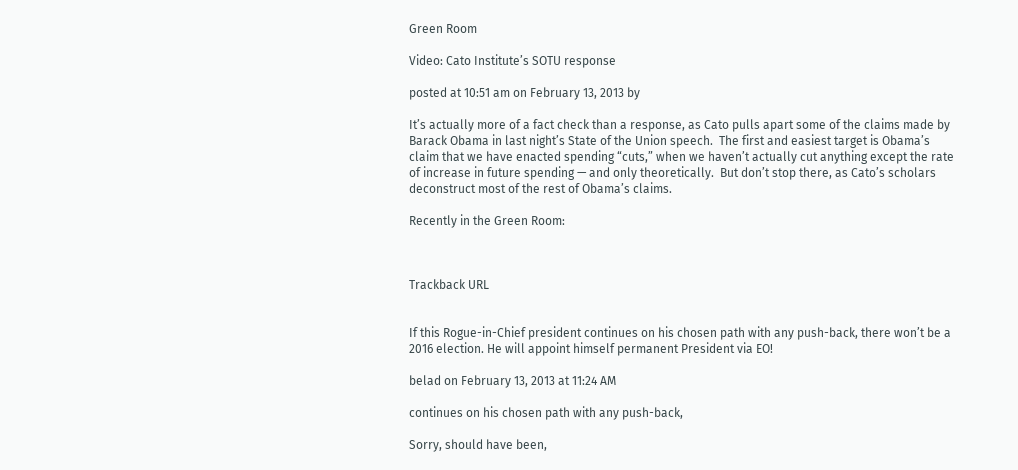Green Room

Video: Cato Institute’s SOTU response

posted at 10:51 am on February 13, 2013 by

It’s actually more of a fact check than a response, as Cato pulls apart some of the claims made by Barack Obama in last night’s State of the Union speech.  The first and easiest target is Obama’s claim that we have enacted spending “cuts,” when we haven’t actually cut anything except the rate of increase in future spending — and only theoretically.  But don’t stop there, as Cato’s scholars deconstruct most of the rest of Obama’s claims.

Recently in the Green Room:



Trackback URL


If this Rogue-in-Chief president continues on his chosen path with any push-back, there won’t be a 2016 election. He will appoint himself permanent President via EO!

belad on February 13, 2013 at 11:24 AM

continues on his chosen path with any push-back,

Sorry, should have been,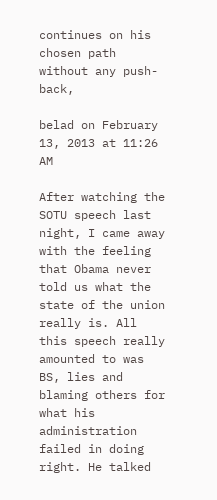continues on his chosen path without any push-back,

belad on February 13, 2013 at 11:26 AM

After watching the SOTU speech last night, I came away with the feeling that Obama never told us what the state of the union really is. All this speech really amounted to was BS, lies and blaming others for what his administration failed in doing right. He talked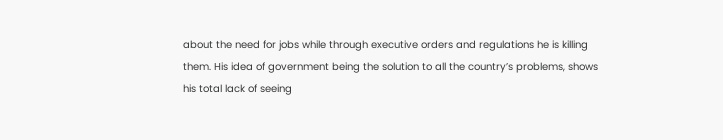about the need for jobs while through executive orders and regulations he is killing them. His idea of government being the solution to all the country’s problems, shows his total lack of seeing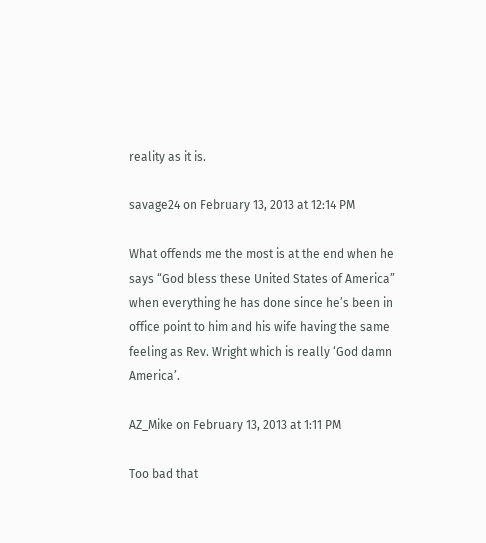reality as it is.

savage24 on February 13, 2013 at 12:14 PM

What offends me the most is at the end when he says “God bless these United States of America” when everything he has done since he’s been in office point to him and his wife having the same feeling as Rev. Wright which is really ‘God damn America’.

AZ_Mike on February 13, 2013 at 1:11 PM

Too bad that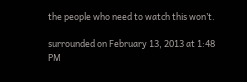the people who need to watch this won’t.

surrounded on February 13, 2013 at 1:48 PM